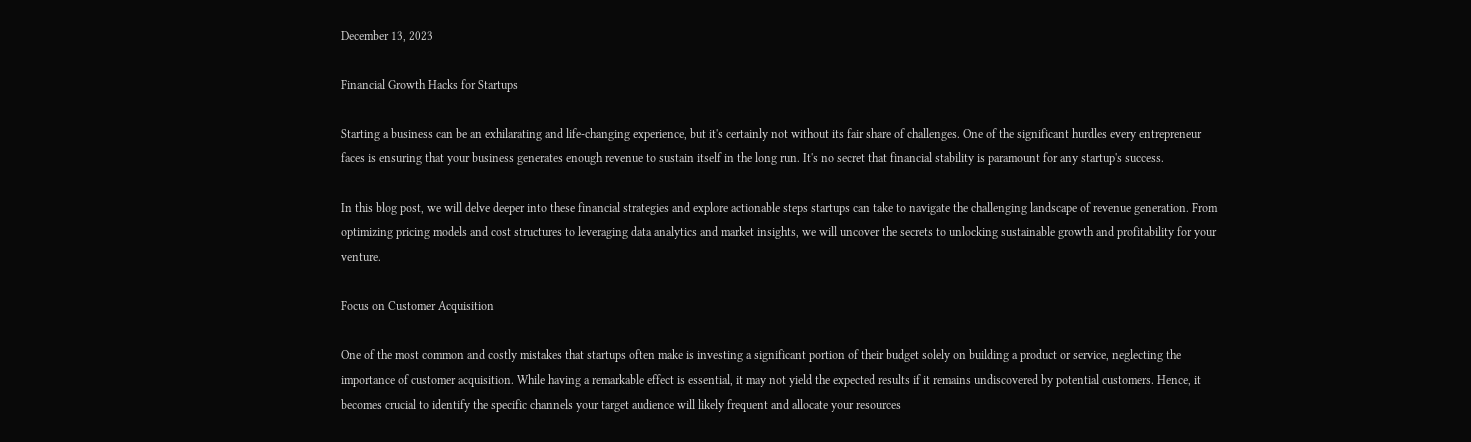December 13, 2023

Financial Growth Hacks for Startups

Starting a business can be an exhilarating and life-changing experience, but it's certainly not without its fair share of challenges. One of the significant hurdles every entrepreneur faces is ensuring that your business generates enough revenue to sustain itself in the long run. It's no secret that financial stability is paramount for any startup's success.

In this blog post, we will delve deeper into these financial strategies and explore actionable steps startups can take to navigate the challenging landscape of revenue generation. From optimizing pricing models and cost structures to leveraging data analytics and market insights, we will uncover the secrets to unlocking sustainable growth and profitability for your venture.

Focus on Customer Acquisition

One of the most common and costly mistakes that startups often make is investing a significant portion of their budget solely on building a product or service, neglecting the importance of customer acquisition. While having a remarkable effect is essential, it may not yield the expected results if it remains undiscovered by potential customers. Hence, it becomes crucial to identify the specific channels your target audience will likely frequent and allocate your resources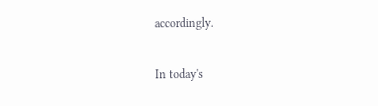accordingly.

In today's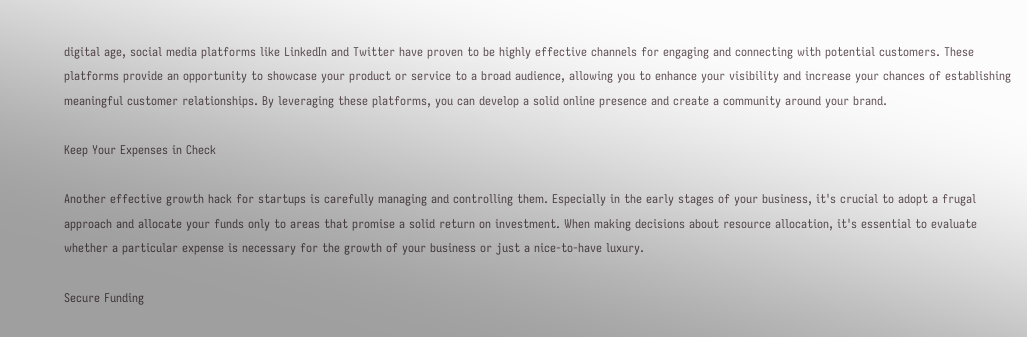digital age, social media platforms like LinkedIn and Twitter have proven to be highly effective channels for engaging and connecting with potential customers. These platforms provide an opportunity to showcase your product or service to a broad audience, allowing you to enhance your visibility and increase your chances of establishing meaningful customer relationships. By leveraging these platforms, you can develop a solid online presence and create a community around your brand.

Keep Your Expenses in Check

Another effective growth hack for startups is carefully managing and controlling them. Especially in the early stages of your business, it's crucial to adopt a frugal approach and allocate your funds only to areas that promise a solid return on investment. When making decisions about resource allocation, it's essential to evaluate whether a particular expense is necessary for the growth of your business or just a nice-to-have luxury.

Secure Funding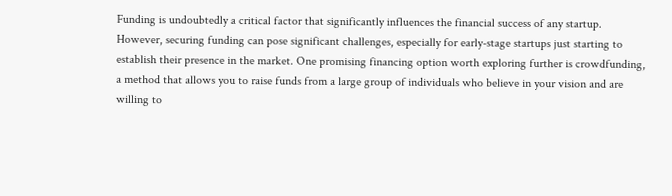Funding is undoubtedly a critical factor that significantly influences the financial success of any startup. However, securing funding can pose significant challenges, especially for early-stage startups just starting to establish their presence in the market. One promising financing option worth exploring further is crowdfunding, a method that allows you to raise funds from a large group of individuals who believe in your vision and are willing to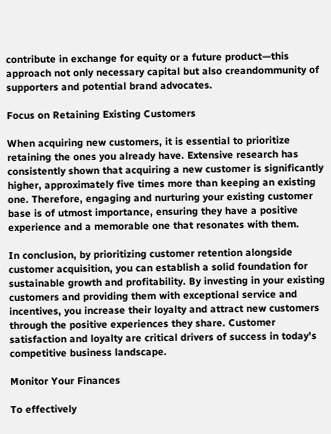contribute in exchange for equity or a future product—this approach not only necessary capital but also creandommunity of supporters and potential brand advocates.

Focus on Retaining Existing Customers

When acquiring new customers, it is essential to prioritize retaining the ones you already have. Extensive research has consistently shown that acquiring a new customer is significantly higher, approximately five times more than keeping an existing one. Therefore, engaging and nurturing your existing customer base is of utmost importance, ensuring they have a positive experience and a memorable one that resonates with them.

In conclusion, by prioritizing customer retention alongside customer acquisition, you can establish a solid foundation for sustainable growth and profitability. By investing in your existing customers and providing them with exceptional service and incentives, you increase their loyalty and attract new customers through the positive experiences they share. Customer satisfaction and loyalty are critical drivers of success in today's competitive business landscape.

Monitor Your Finances

To effectively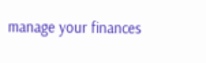manage your finances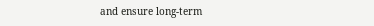and ensure long-term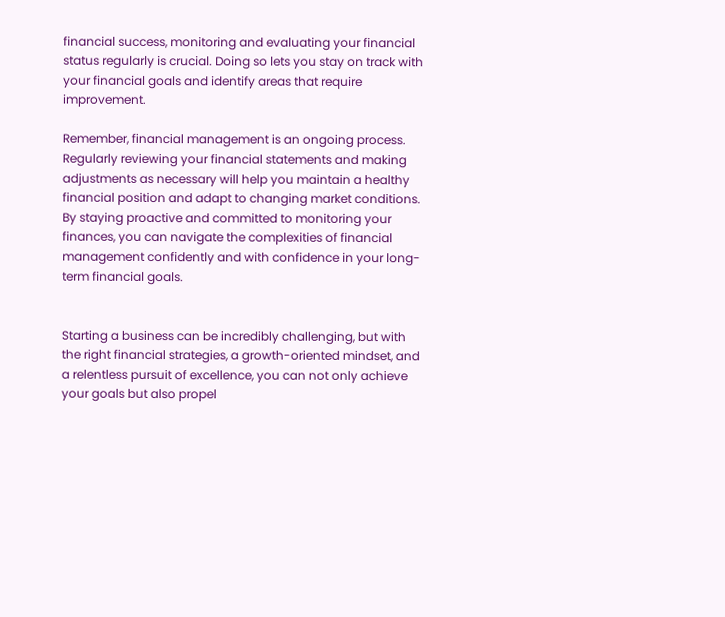financial success, monitoring and evaluating your financial status regularly is crucial. Doing so lets you stay on track with your financial goals and identify areas that require improvement.

Remember, financial management is an ongoing process. Regularly reviewing your financial statements and making adjustments as necessary will help you maintain a healthy financial position and adapt to changing market conditions. By staying proactive and committed to monitoring your finances, you can navigate the complexities of financial management confidently and with confidence in your long-term financial goals.


Starting a business can be incredibly challenging, but with the right financial strategies, a growth-oriented mindset, and a relentless pursuit of excellence, you can not only achieve your goals but also propel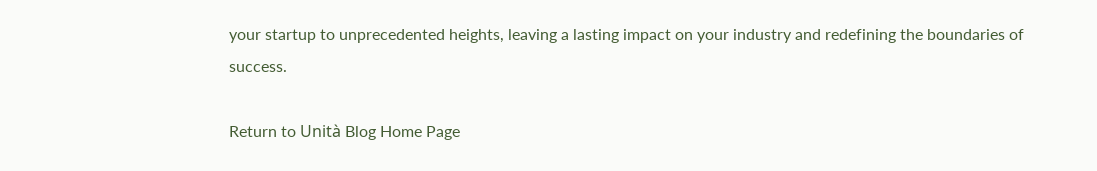your startup to unprecedented heights, leaving a lasting impact on your industry and redefining the boundaries of success.

Return to Unità Blog Home Page